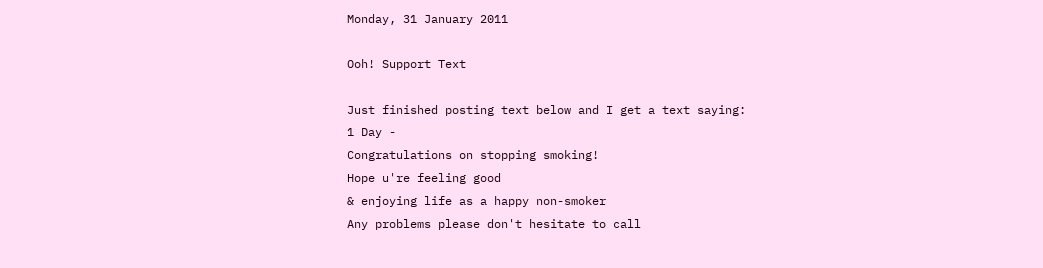Monday, 31 January 2011

Ooh! Support Text

Just finished posting text below and I get a text saying:
1 Day -
Congratulations on stopping smoking!
Hope u're feeling good
& enjoying life as a happy non-smoker
Any problems please don't hesitate to call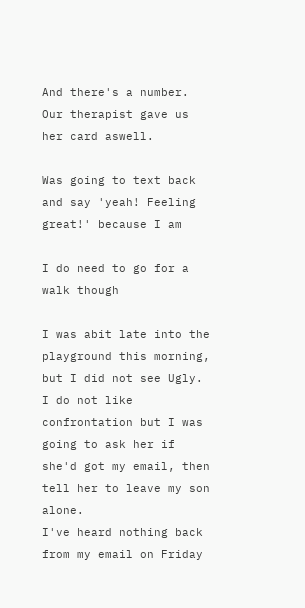And there's a number. Our therapist gave us her card aswell.

Was going to text back and say 'yeah! Feeling great!' because I am

I do need to go for a walk though

I was abit late into the playground this morning, but I did not see Ugly. I do not like confrontation but I was going to ask her if she'd got my email, then tell her to leave my son alone.
I've heard nothing back from my email on Friday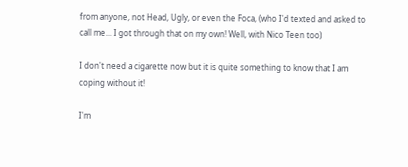from anyone, not Head, Ugly, or even the Foca, (who I'd texted and asked to call me... I got through that on my own! Well, with Nico Teen too)

I don't need a cigarette now but it is quite something to know that I am coping without it!

I'm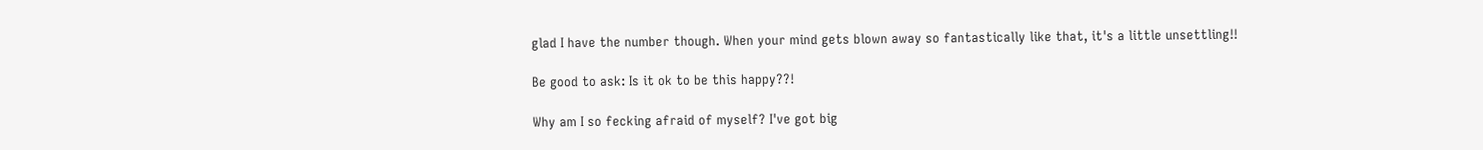glad I have the number though. When your mind gets blown away so fantastically like that, it's a little unsettling!!

Be good to ask: Is it ok to be this happy??!

Why am I so fecking afraid of myself? I've got big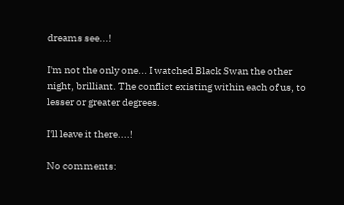dreams see...!

I'm not the only one... I watched Black Swan the other night, brilliant. The conflict existing within each of us, to lesser or greater degrees.

I'll leave it there....!

No comments: